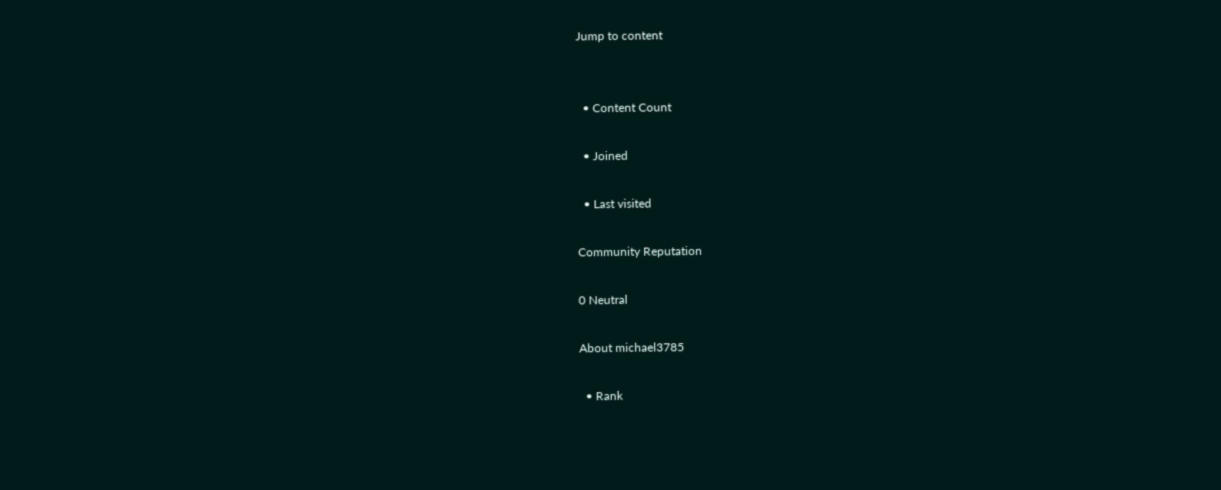Jump to content


  • Content Count

  • Joined

  • Last visited

Community Reputation

0 Neutral

About michael3785

  • Rank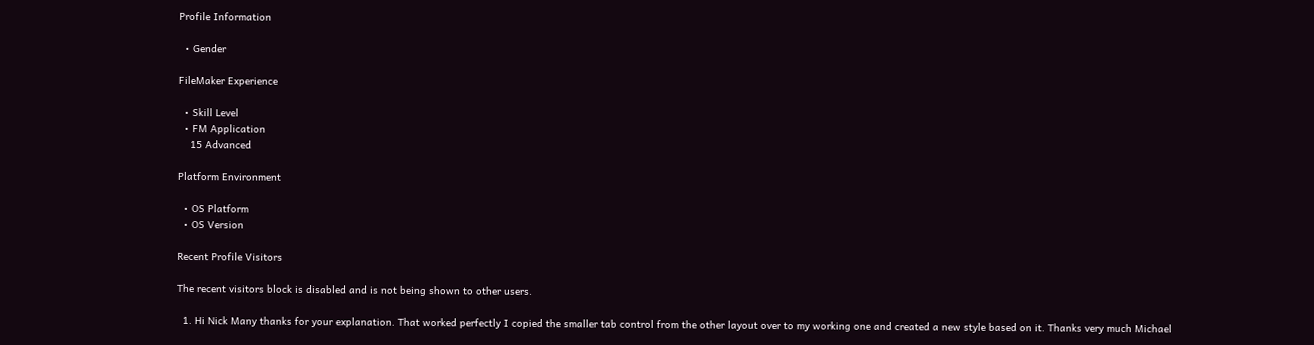Profile Information

  • Gender

FileMaker Experience

  • Skill Level
  • FM Application
    15 Advanced

Platform Environment

  • OS Platform
  • OS Version

Recent Profile Visitors

The recent visitors block is disabled and is not being shown to other users.

  1. Hi Nick Many thanks for your explanation. That worked perfectly I copied the smaller tab control from the other layout over to my working one and created a new style based on it. Thanks very much Michael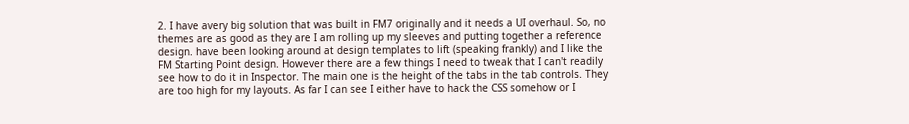2. I have avery big solution that was built in FM7 originally and it needs a UI overhaul. So, no themes are as good as they are I am rolling up my sleeves and putting together a reference design. have been looking around at design templates to lift (speaking frankly) and I like the FM Starting Point design. However there are a few things I need to tweak that I can't readily see how to do it in Inspector. The main one is the height of the tabs in the tab controls. They are too high for my layouts. As far I can see I either have to hack the CSS somehow or I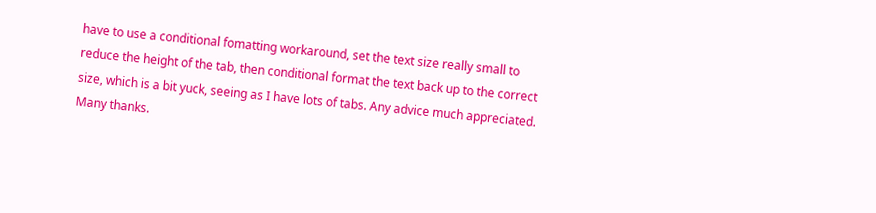have to use a conditional fomatting workaround, set the text size really small to reduce the height of the tab, then conditional format the text back up to the correct size, which is a bit yuck, seeing as I have lots of tabs. Any advice much appreciated. Many thanks.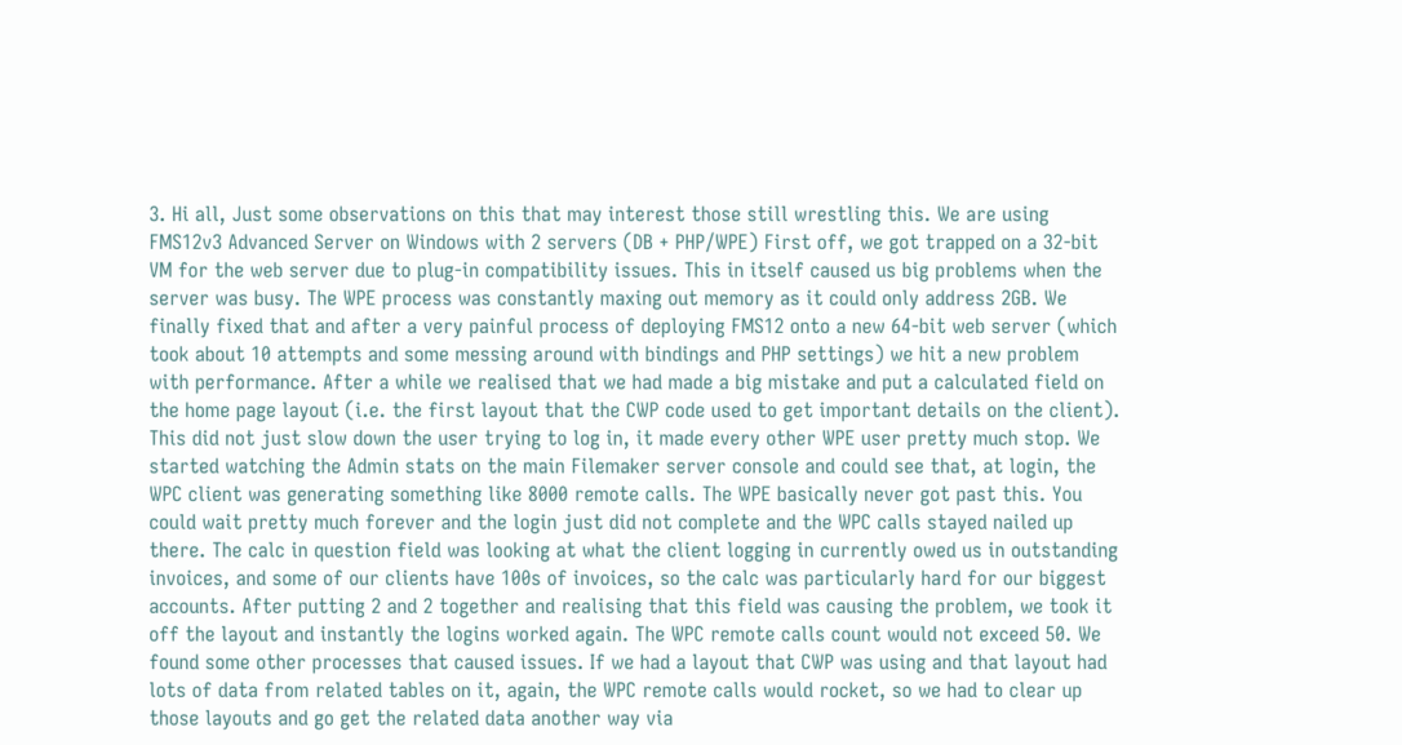3. Hi all, Just some observations on this that may interest those still wrestling this. We are using FMS12v3 Advanced Server on Windows with 2 servers (DB + PHP/WPE) First off, we got trapped on a 32-bit VM for the web server due to plug-in compatibility issues. This in itself caused us big problems when the server was busy. The WPE process was constantly maxing out memory as it could only address 2GB. We finally fixed that and after a very painful process of deploying FMS12 onto a new 64-bit web server (which took about 10 attempts and some messing around with bindings and PHP settings) we hit a new problem with performance. After a while we realised that we had made a big mistake and put a calculated field on the home page layout (i.e. the first layout that the CWP code used to get important details on the client). This did not just slow down the user trying to log in, it made every other WPE user pretty much stop. We started watching the Admin stats on the main Filemaker server console and could see that, at login, the WPC client was generating something like 8000 remote calls. The WPE basically never got past this. You could wait pretty much forever and the login just did not complete and the WPC calls stayed nailed up there. The calc in question field was looking at what the client logging in currently owed us in outstanding invoices, and some of our clients have 100s of invoices, so the calc was particularly hard for our biggest accounts. After putting 2 and 2 together and realising that this field was causing the problem, we took it off the layout and instantly the logins worked again. The WPC remote calls count would not exceed 50. We found some other processes that caused issues. If we had a layout that CWP was using and that layout had lots of data from related tables on it, again, the WPC remote calls would rocket, so we had to clear up those layouts and go get the related data another way via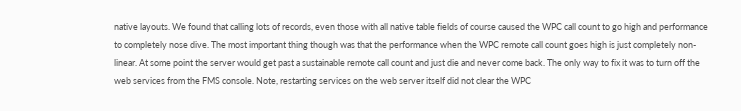native layouts. We found that calling lots of records, even those with all native table fields of course caused the WPC call count to go high and performance to completely nose dive. The most important thing though was that the performance when the WPC remote call count goes high is just completely non-linear. At some point the server would get past a sustainable remote call count and just die and never come back. The only way to fix it was to turn off the web services from the FMS console. Note, restarting services on the web server itself did not clear the WPC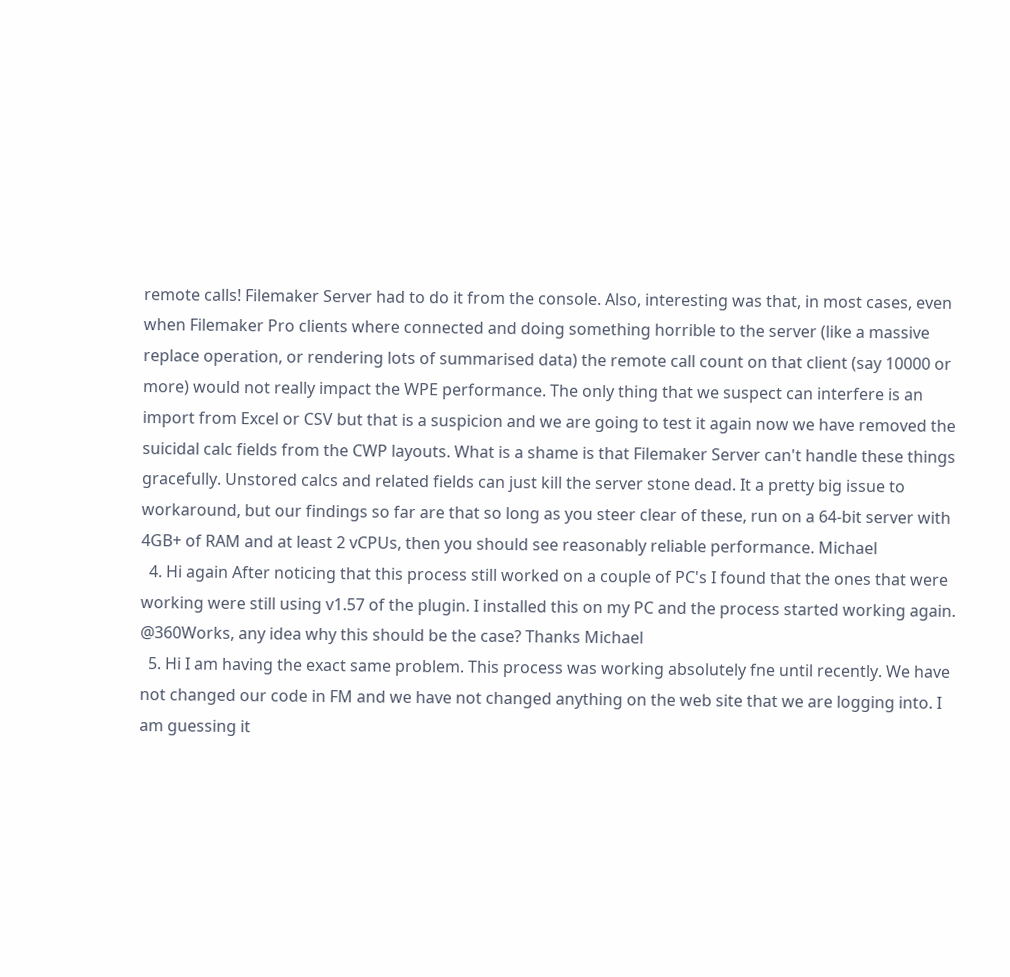remote calls! Filemaker Server had to do it from the console. Also, interesting was that, in most cases, even when Filemaker Pro clients where connected and doing something horrible to the server (like a massive replace operation, or rendering lots of summarised data) the remote call count on that client (say 10000 or more) would not really impact the WPE performance. The only thing that we suspect can interfere is an import from Excel or CSV but that is a suspicion and we are going to test it again now we have removed the suicidal calc fields from the CWP layouts. What is a shame is that Filemaker Server can't handle these things gracefully. Unstored calcs and related fields can just kill the server stone dead. It a pretty big issue to workaround, but our findings so far are that so long as you steer clear of these, run on a 64-bit server with 4GB+ of RAM and at least 2 vCPUs, then you should see reasonably reliable performance. Michael
  4. Hi again After noticing that this process still worked on a couple of PC's I found that the ones that were working were still using v1.57 of the plugin. I installed this on my PC and the process started working again. @360Works, any idea why this should be the case? Thanks Michael
  5. Hi I am having the exact same problem. This process was working absolutely fne until recently. We have not changed our code in FM and we have not changed anything on the web site that we are logging into. I am guessing it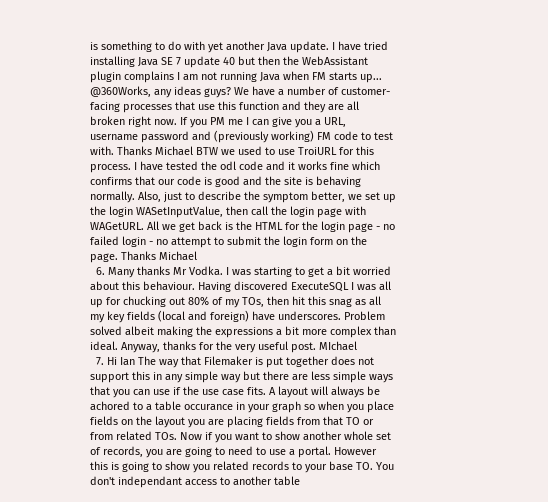is something to do with yet another Java update. I have tried installing Java SE 7 update 40 but then the WebAssistant plugin complains I am not running Java when FM starts up... @360Works, any ideas guys? We have a number of customer-facing processes that use this function and they are all broken right now. If you PM me I can give you a URL, username password and (previously working) FM code to test with. Thanks Michael BTW we used to use TroiURL for this process. I have tested the odl code and it works fine which confirms that our code is good and the site is behaving normally. Also, just to describe the symptom better, we set up the login WASetInputValue, then call the login page with WAGetURL. All we get back is the HTML for the login page - no failed login - no attempt to submit the login form on the page. Thanks Michael
  6. Many thanks Mr Vodka. I was starting to get a bit worried about this behaviour. Having discovered ExecuteSQL I was all up for chucking out 80% of my TOs, then hit this snag as all my key fields (local and foreign) have underscores. Problem solved albeit making the expressions a bit more complex than ideal. Anyway, thanks for the very useful post. MIchael
  7. Hi Ian The way that Filemaker is put together does not support this in any simple way but there are less simple ways that you can use if the use case fits. A layout will always be achored to a table occurance in your graph so when you place fields on the layout you are placing fields from that TO or from related TOs. Now if you want to show another whole set of records, you are going to need to use a portal. However this is going to show you related records to your base TO. You don't independant access to another table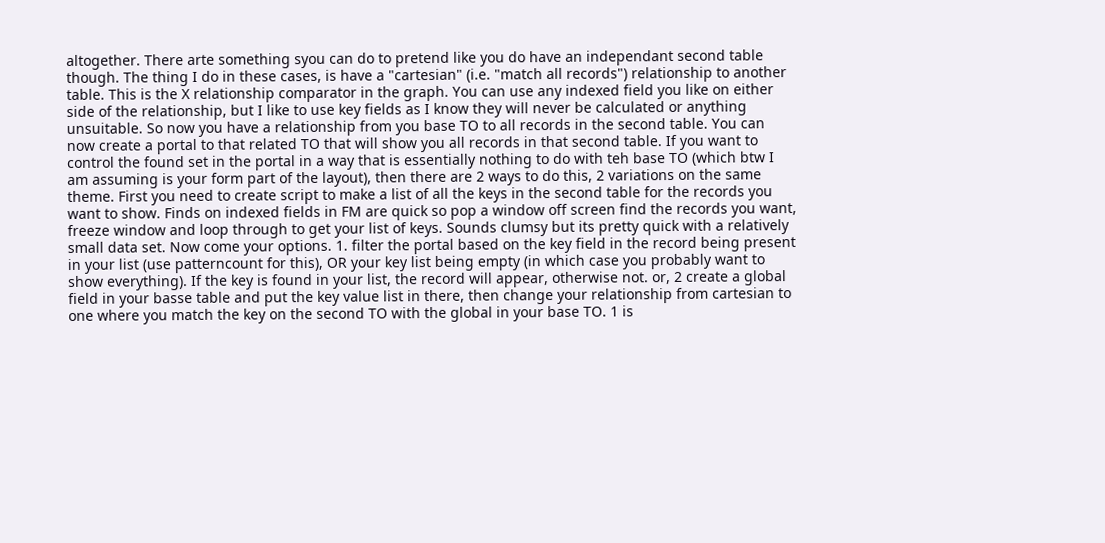altogether. There arte something syou can do to pretend like you do have an independant second table though. The thing I do in these cases, is have a "cartesian" (i.e. "match all records") relationship to another table. This is the X relationship comparator in the graph. You can use any indexed field you like on either side of the relationship, but I like to use key fields as I know they will never be calculated or anything unsuitable. So now you have a relationship from you base TO to all records in the second table. You can now create a portal to that related TO that will show you all records in that second table. If you want to control the found set in the portal in a way that is essentially nothing to do with teh base TO (which btw I am assuming is your form part of the layout), then there are 2 ways to do this, 2 variations on the same theme. First you need to create script to make a list of all the keys in the second table for the records you want to show. Finds on indexed fields in FM are quick so pop a window off screen find the records you want, freeze window and loop through to get your list of keys. Sounds clumsy but its pretty quick with a relatively small data set. Now come your options. 1. filter the portal based on the key field in the record being present in your list (use patterncount for this), OR your key list being empty (in which case you probably want to show everything). If the key is found in your list, the record will appear, otherwise not. or, 2 create a global field in your basse table and put the key value list in there, then change your relationship from cartesian to one where you match the key on the second TO with the global in your base TO. 1 is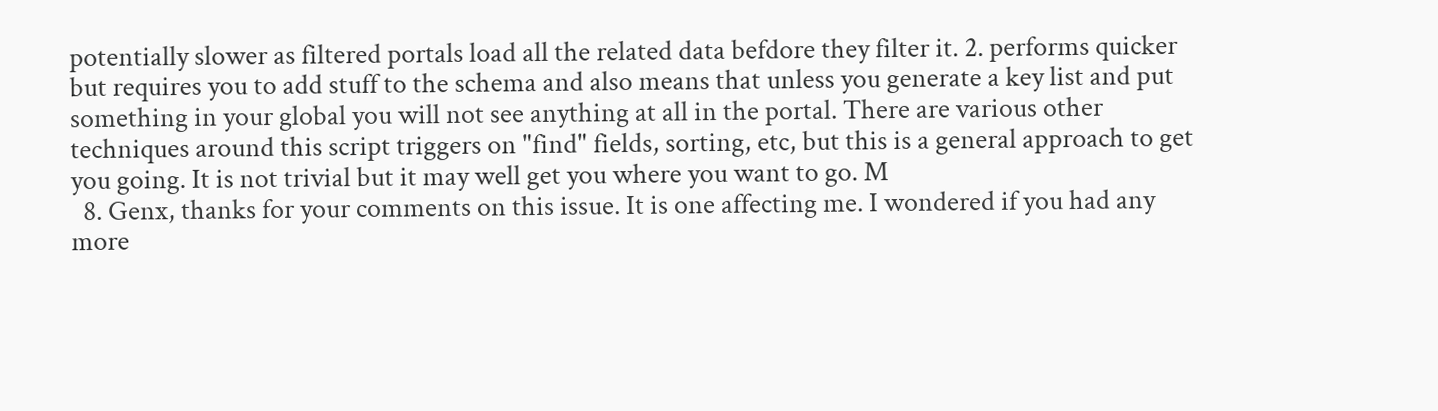potentially slower as filtered portals load all the related data befdore they filter it. 2. performs quicker but requires you to add stuff to the schema and also means that unless you generate a key list and put something in your global you will not see anything at all in the portal. There are various other techniques around this script triggers on "find" fields, sorting, etc, but this is a general approach to get you going. It is not trivial but it may well get you where you want to go. M
  8. Genx, thanks for your comments on this issue. It is one affecting me. I wondered if you had any more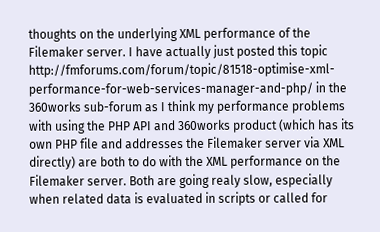thoughts on the underlying XML performance of the Filemaker server. I have actually just posted this topic http://fmforums.com/forum/topic/81518-optimise-xml-performance-for-web-services-manager-and-php/ in the 360works sub-forum as I think my performance problems with using the PHP API and 360works product (which has its own PHP file and addresses the Filemaker server via XML directly) are both to do with the XML performance on the Filemaker server. Both are going realy slow, especially when related data is evaluated in scripts or called for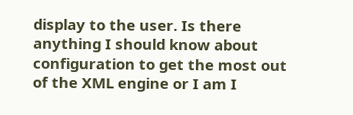display to the user. Is there anything I should know about configuration to get the most out of the XML engine or I am I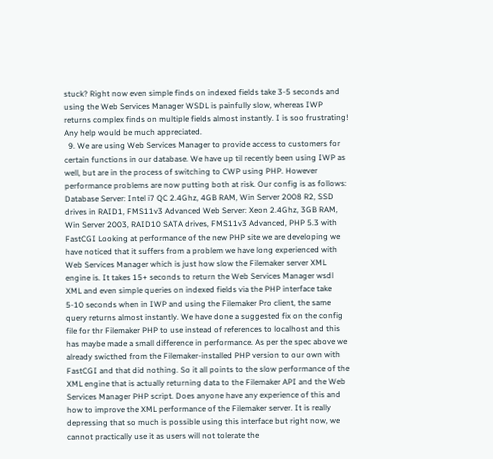stuck? Right now even simple finds on indexed fields take 3-5 seconds and using the Web Services Manager WSDL is painfully slow, whereas IWP returns complex finds on multiple fields almost instantly. I is soo frustrating! Any help would be much appreciated.
  9. We are using Web Services Manager to provide access to customers for certain functions in our database. We have up til recently been using IWP as well, but are in the process of switching to CWP using PHP. However performance problems are now putting both at risk. Our config is as follows: Database Server: Intel i7 QC 2.4Ghz, 4GB RAM, Win Server 2008 R2, SSD drives in RAID1, FMS11v3 Advanced Web Server: Xeon 2.4Ghz, 3GB RAM, Win Server 2003, RAID10 SATA drives, FMS11v3 Advanced, PHP 5.3 with FastCGI Looking at performance of the new PHP site we are developing we have noticed that it suffers from a problem we have long experienced with Web Services Manager which is just how slow the Filemaker server XML engine is. It takes 15+ seconds to return the Web Services Manager wsdl XML and even simple queries on indexed fields via the PHP interface take 5-10 seconds when in IWP and using the Filemaker Pro client, the same query returns almost instantly. We have done a suggested fix on the config file for thr Filemaker PHP to use instead of references to localhost and this has maybe made a small difference in performance. As per the spec above we already swicthed from the Filemaker-installed PHP version to our own with FastCGI and that did nothing. So it all points to the slow performance of the XML engine that is actually returning data to the Filemaker API and the Web Services Manager PHP script. Does anyone have any experience of this and how to improve the XML performance of the Filemaker server. It is really depressing that so much is possible using this interface but right now, we cannot practically use it as users will not tolerate the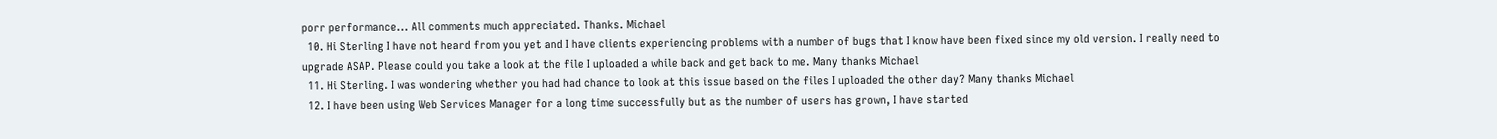porr performance... All comments much appreciated. Thanks. Michael
  10. Hi Sterling I have not heard from you yet and I have clients experiencing problems with a number of bugs that I know have been fixed since my old version. I really need to upgrade ASAP. Please could you take a look at the file I uploaded a while back and get back to me. Many thanks Michael
  11. Hi Sterling. I was wondering whether you had had chance to look at this issue based on the files I uploaded the other day? Many thanks Michael
  12. I have been using Web Services Manager for a long time successfully but as the number of users has grown, I have started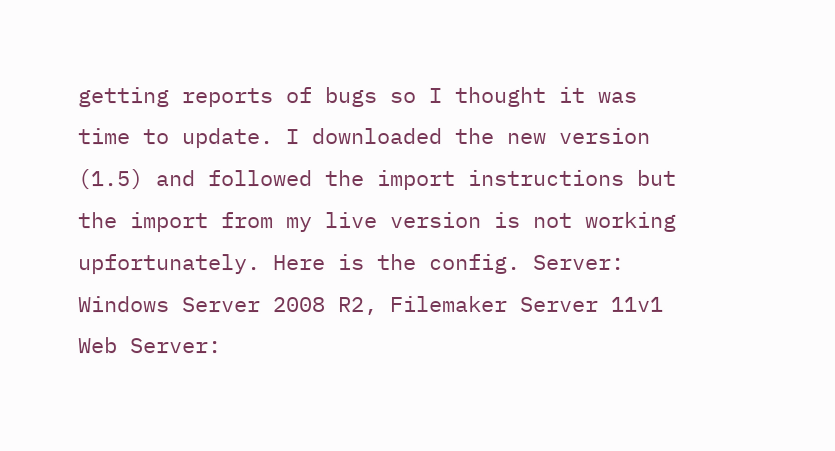getting reports of bugs so I thought it was time to update. I downloaded the new version (1.5) and followed the import instructions but the import from my live version is not working upfortunately. Here is the config. Server: Windows Server 2008 R2, Filemaker Server 11v1 Web Server: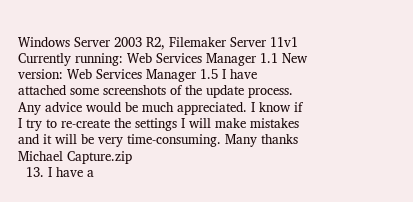Windows Server 2003 R2, Filemaker Server 11v1 Currently running: Web Services Manager 1.1 New version: Web Services Manager 1.5 I have attached some screenshots of the update process. Any advice would be much appreciated. I know if I try to re-create the settings I will make mistakes and it will be very time-consuming. Many thanks Michael Capture.zip
  13. I have a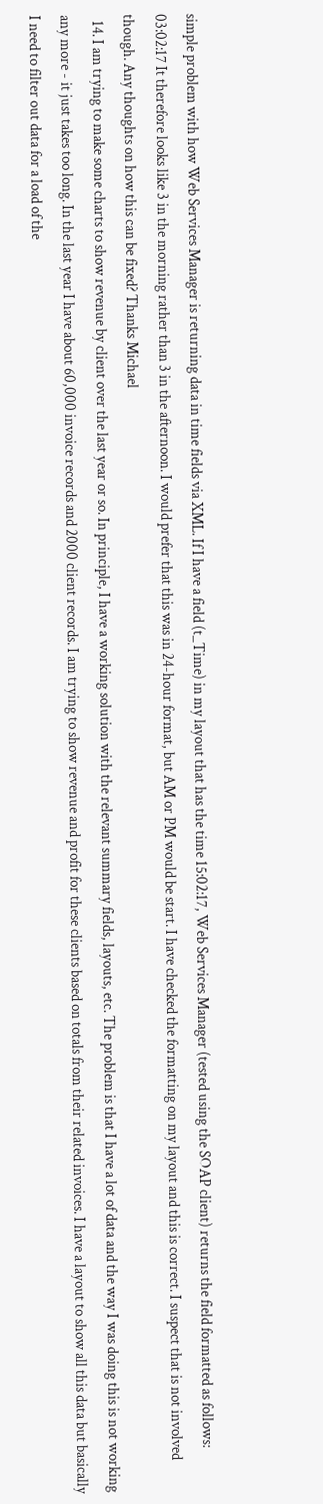simple problem with how Web Services Manager is returning data in time fields via XML. If I have a field (t_Time) in my layout that has the time 15:02:17, Web Services Manager (tested using the SOAP client) returns the field formatted as follows: 03:02:17 It therefore looks like 3 in the morning rather than 3 in the afternoon. I would prefer that this was in 24-hour format, but AM or PM would be start. I have checked the formatting on my layout and this is correct. I suspect that is not involved though. Any thoughts on how this can be fixed? Thanks Michael
  14. I am trying to make some charts to show revenue by client over the last year or so. In principle, I have a working solution with the relevant summary fields, layouts, etc. The problem is that I have a lot of data and the way I was doing this is not working any more - it just takes too long. In the last year I have about 60,000 invoice records and 2000 client records. I am trying to show revenue and profit for these clients based on totals from their related invoices. I have a layout to show all this data but basically I need to filter out data for a load of the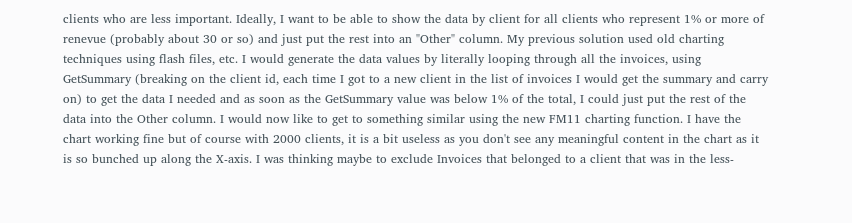clients who are less important. Ideally, I want to be able to show the data by client for all clients who represent 1% or more of renevue (probably about 30 or so) and just put the rest into an "Other" column. My previous solution used old charting techniques using flash files, etc. I would generate the data values by literally looping through all the invoices, using GetSummary (breaking on the client id, each time I got to a new client in the list of invoices I would get the summary and carry on) to get the data I needed and as soon as the GetSummary value was below 1% of the total, I could just put the rest of the data into the Other column. I would now like to get to something similar using the new FM11 charting function. I have the chart working fine but of course with 2000 clients, it is a bit useless as you don't see any meaningful content in the chart as it is so bunched up along the X-axis. I was thinking maybe to exclude Invoices that belonged to a client that was in the less-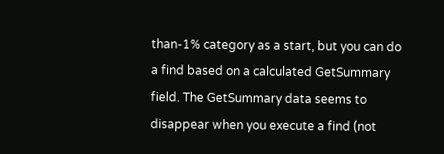than-1% category as a start, but you can do a find based on a calculated GetSummary field. The GetSummary data seems to disappear when you execute a find (not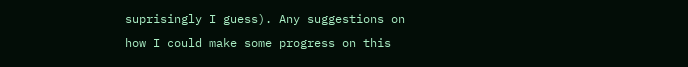suprisingly I guess). Any suggestions on how I could make some progress on this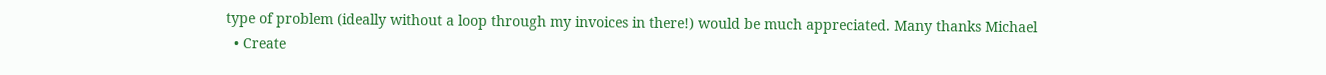type of problem (ideally without a loop through my invoices in there!) would be much appreciated. Many thanks Michael
  • Create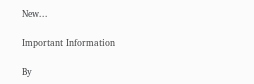New...

Important Information

By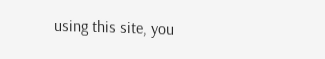using this site, you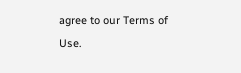agree to our Terms of Use.